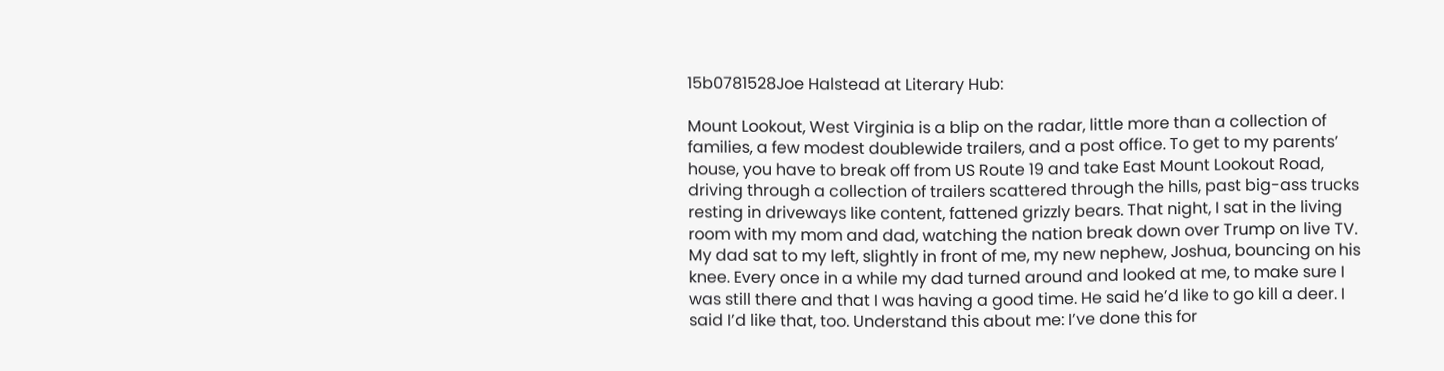15b0781528Joe Halstead at Literary Hub:

Mount Lookout, West Virginia is a blip on the radar, little more than a collection of families, a few modest doublewide trailers, and a post office. To get to my parents’ house, you have to break off from US Route 19 and take East Mount Lookout Road, driving through a collection of trailers scattered through the hills, past big-ass trucks resting in driveways like content, fattened grizzly bears. That night, I sat in the living room with my mom and dad, watching the nation break down over Trump on live TV. My dad sat to my left, slightly in front of me, my new nephew, Joshua, bouncing on his knee. Every once in a while my dad turned around and looked at me, to make sure I was still there and that I was having a good time. He said he’d like to go kill a deer. I said I’d like that, too. Understand this about me: I’ve done this for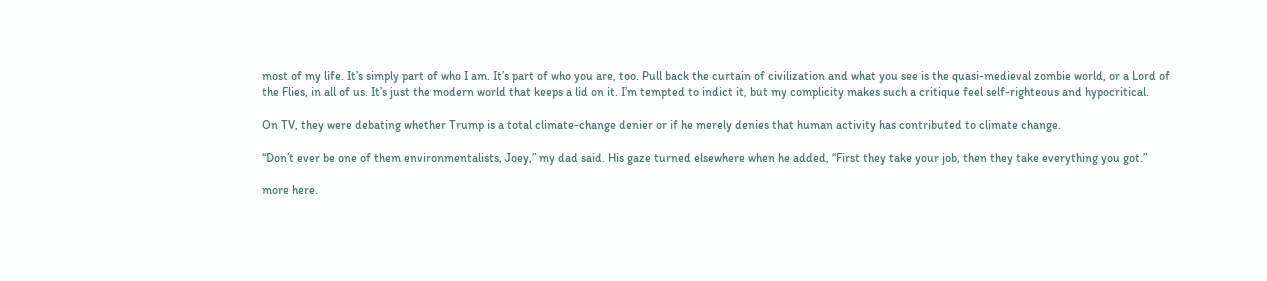most of my life. It’s simply part of who I am. It’s part of who you are, too. Pull back the curtain of civilization and what you see is the quasi-medieval zombie world, or a Lord of the Flies, in all of us. It’s just the modern world that keeps a lid on it. I’m tempted to indict it, but my complicity makes such a critique feel self-righteous and hypocritical.

On TV, they were debating whether Trump is a total climate-change denier or if he merely denies that human activity has contributed to climate change.

“Don’t ever be one of them environmentalists, Joey,” my dad said. His gaze turned elsewhere when he added, “First they take your job, then they take everything you got.”

more here.